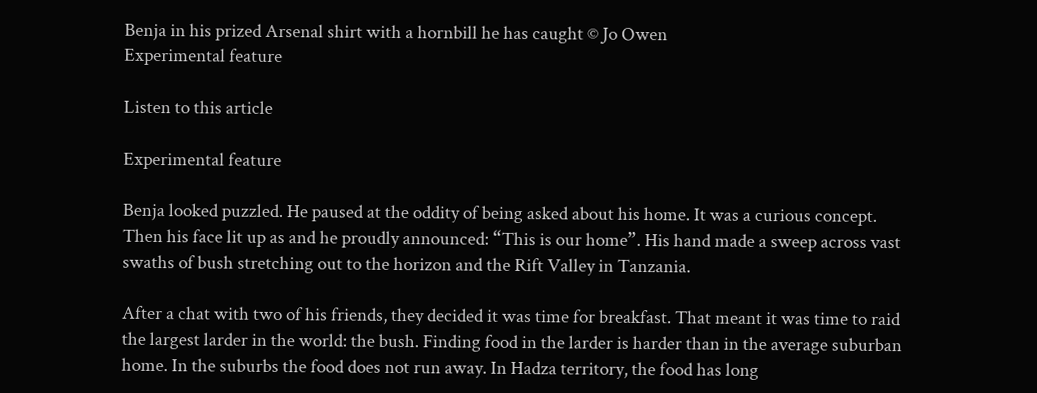Benja in his prized Arsenal shirt with a hornbill he has caught © Jo Owen
Experimental feature

Listen to this article

Experimental feature

Benja looked puzzled. He paused at the oddity of being asked about his home. It was a curious concept. Then his face lit up as and he proudly announced: “This is our home”. His hand made a sweep across vast swaths of bush stretching out to the horizon and the Rift Valley in Tanzania.

After a chat with two of his friends, they decided it was time for breakfast. That meant it was time to raid the largest larder in the world: the bush. Finding food in the larder is harder than in the average suburban home. In the suburbs the food does not run away. In Hadza territory, the food has long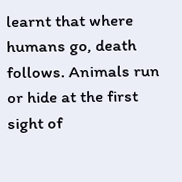learnt that where humans go, death follows. Animals run or hide at the first sight of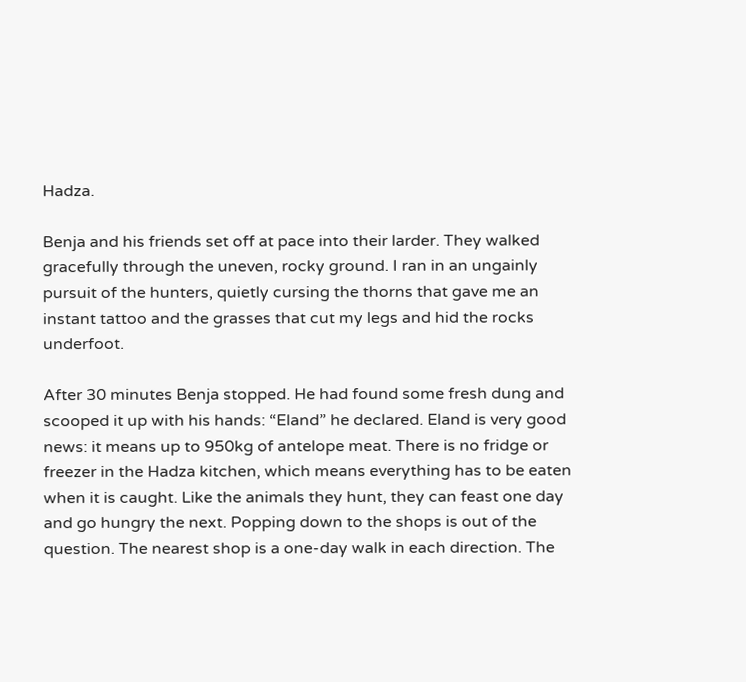Hadza.

Benja and his friends set off at pace into their larder. They walked gracefully through the uneven, rocky ground. I ran in an ungainly pursuit of the hunters, quietly cursing the thorns that gave me an instant tattoo and the grasses that cut my legs and hid the rocks underfoot.

After 30 minutes Benja stopped. He had found some fresh dung and scooped it up with his hands: “Eland” he declared. Eland is very good news: it means up to 950kg of antelope meat. There is no fridge or freezer in the Hadza kitchen, which means everything has to be eaten when it is caught. Like the animals they hunt, they can feast one day and go hungry the next. Popping down to the shops is out of the question. The nearest shop is a one-day walk in each direction. The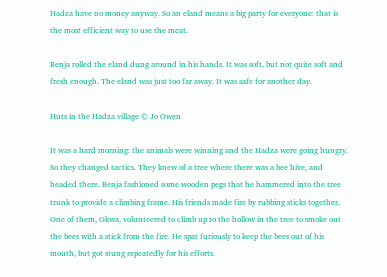Hadza have no money anyway. So an eland means a big party for everyone: that is the most efficient way to use the meat.

Benja rolled the eland dung around in his hands. It was soft, but not quite soft and fresh enough. The eland was just too far away. It was safe for another day.

Huts in the Hadza village © Jo Owen

It was a hard morning: the animals were winning and the Hadza were going hungry. So they changed tactics. They knew of a tree where there was a bee hive, and headed there. Benja fashioned some wooden pegs that he hammered into the tree trunk to provide a climbing frame. His friends made fire by rubbing sticks together. One of them, Okwa, volunteered to climb up to the hollow in the tree to smoke out the bees with a stick from the fire. He spat furiously to keep the bees out of his mouth, but got stung repeatedly for his efforts.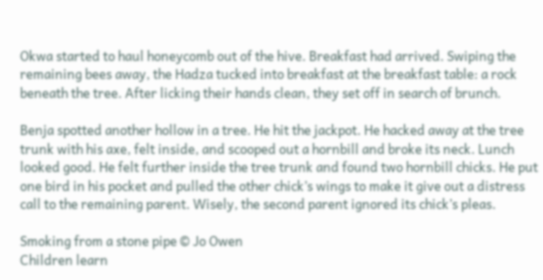Okwa started to haul honeycomb out of the hive. Breakfast had arrived. Swiping the remaining bees away, the Hadza tucked into breakfast at the breakfast table: a rock beneath the tree. After licking their hands clean, they set off in search of brunch.

Benja spotted another hollow in a tree. He hit the jackpot. He hacked away at the tree trunk with his axe, felt inside, and scooped out a hornbill and broke its neck. Lunch looked good. He felt further inside the tree trunk and found two hornbill chicks. He put one bird in his pocket and pulled the other chick’s wings to make it give out a distress call to the remaining parent. Wisely, the second parent ignored its chick’s pleas.

Smoking from a stone pipe © Jo Owen
Children learn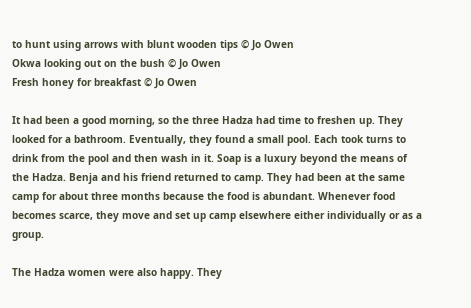to hunt using arrows with blunt wooden tips © Jo Owen
Okwa looking out on the bush © Jo Owen
Fresh honey for breakfast © Jo Owen

It had been a good morning, so the three Hadza had time to freshen up. They looked for a bathroom. Eventually, they found a small pool. Each took turns to drink from the pool and then wash in it. Soap is a luxury beyond the means of the Hadza. Benja and his friend returned to camp. They had been at the same camp for about three months because the food is abundant. Whenever food becomes scarce, they move and set up camp elsewhere either individually or as a group.

The Hadza women were also happy. They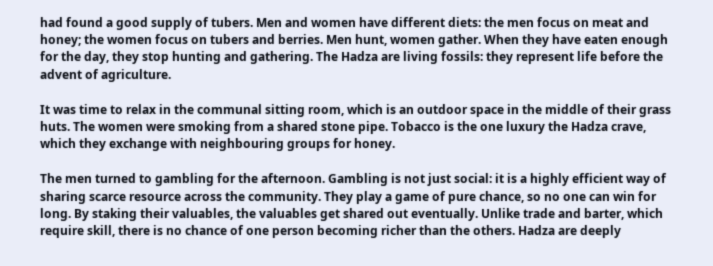had found a good supply of tubers. Men and women have different diets: the men focus on meat and honey; the women focus on tubers and berries. Men hunt, women gather. When they have eaten enough for the day, they stop hunting and gathering. The Hadza are living fossils: they represent life before the advent of agriculture.

It was time to relax in the communal sitting room, which is an outdoor space in the middle of their grass huts. The women were smoking from a shared stone pipe. Tobacco is the one luxury the Hadza crave, which they exchange with neighbouring groups for honey.

The men turned to gambling for the afternoon. Gambling is not just social: it is a highly efficient way of sharing scarce resource across the community. They play a game of pure chance, so no one can win for long. By staking their valuables, the valuables get shared out eventually. Unlike trade and barter, which require skill, there is no chance of one person becoming richer than the others. Hadza are deeply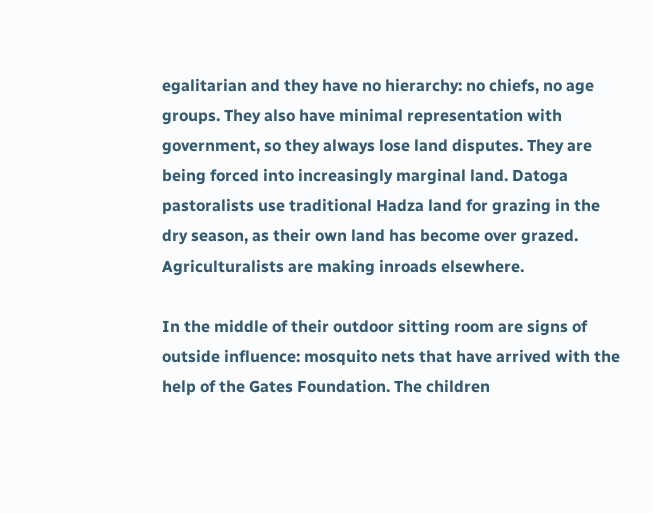egalitarian and they have no hierarchy: no chiefs, no age groups. They also have minimal representation with government, so they always lose land disputes. They are being forced into increasingly marginal land. Datoga pastoralists use traditional Hadza land for grazing in the dry season, as their own land has become over grazed. Agriculturalists are making inroads elsewhere.

In the middle of their outdoor sitting room are signs of outside influence: mosquito nets that have arrived with the help of the Gates Foundation. The children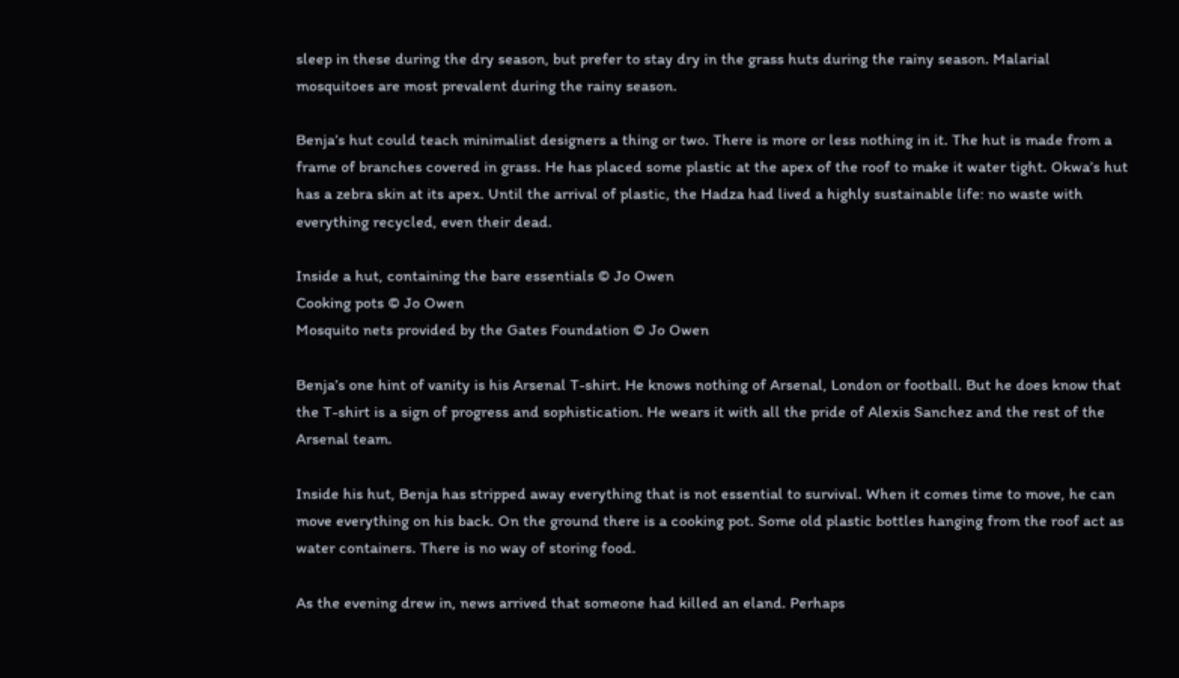sleep in these during the dry season, but prefer to stay dry in the grass huts during the rainy season. Malarial mosquitoes are most prevalent during the rainy season.

Benja’s hut could teach minimalist designers a thing or two. There is more or less nothing in it. The hut is made from a frame of branches covered in grass. He has placed some plastic at the apex of the roof to make it water tight. Okwa’s hut has a zebra skin at its apex. Until the arrival of plastic, the Hadza had lived a highly sustainable life: no waste with everything recycled, even their dead.

Inside a hut, containing the bare essentials © Jo Owen
Cooking pots © Jo Owen
Mosquito nets provided by the Gates Foundation © Jo Owen

Benja’s one hint of vanity is his Arsenal T-shirt. He knows nothing of Arsenal, London or football. But he does know that the T-shirt is a sign of progress and sophistication. He wears it with all the pride of Alexis Sanchez and the rest of the Arsenal team.

Inside his hut, Benja has stripped away everything that is not essential to survival. When it comes time to move, he can move everything on his back. On the ground there is a cooking pot. Some old plastic bottles hanging from the roof act as water containers. There is no way of storing food.

As the evening drew in, news arrived that someone had killed an eland. Perhaps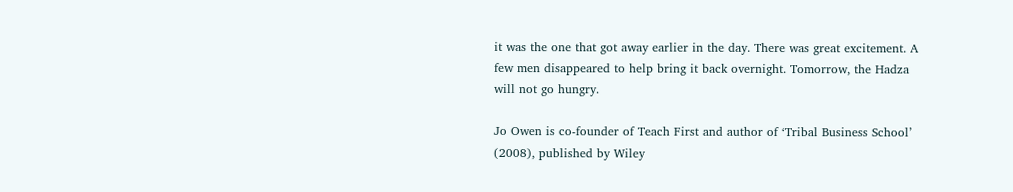it was the one that got away earlier in the day. There was great excitement. A few men disappeared to help bring it back overnight. Tomorrow, the Hadza will not go hungry.

Jo Owen is co-founder of Teach First and author of ‘Tribal Business School’ (2008), published by Wiley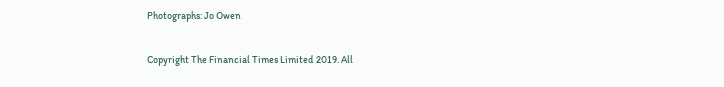Photographs: Jo Owen

Copyright The Financial Times Limited 2019. All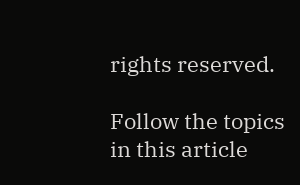rights reserved.

Follow the topics in this article